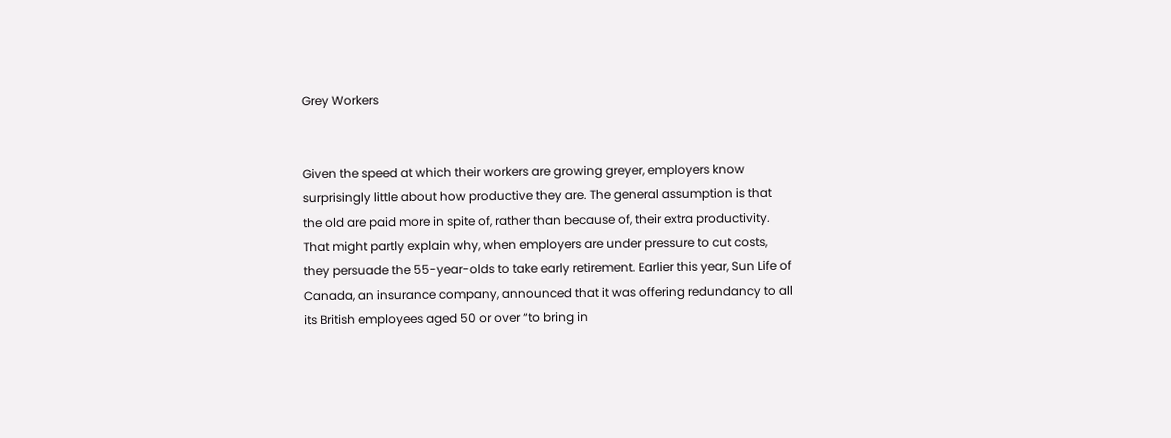Grey Workers


Given the speed at which their workers are growing greyer, employers know surprisingly little about how productive they are. The general assumption is that the old are paid more in spite of, rather than because of, their extra productivity. That might partly explain why, when employers are under pressure to cut costs, they persuade the 55-year-olds to take early retirement. Earlier this year, Sun Life of Canada, an insurance company, announced that it was offering redundancy to all its British employees aged 50 or over “to bring in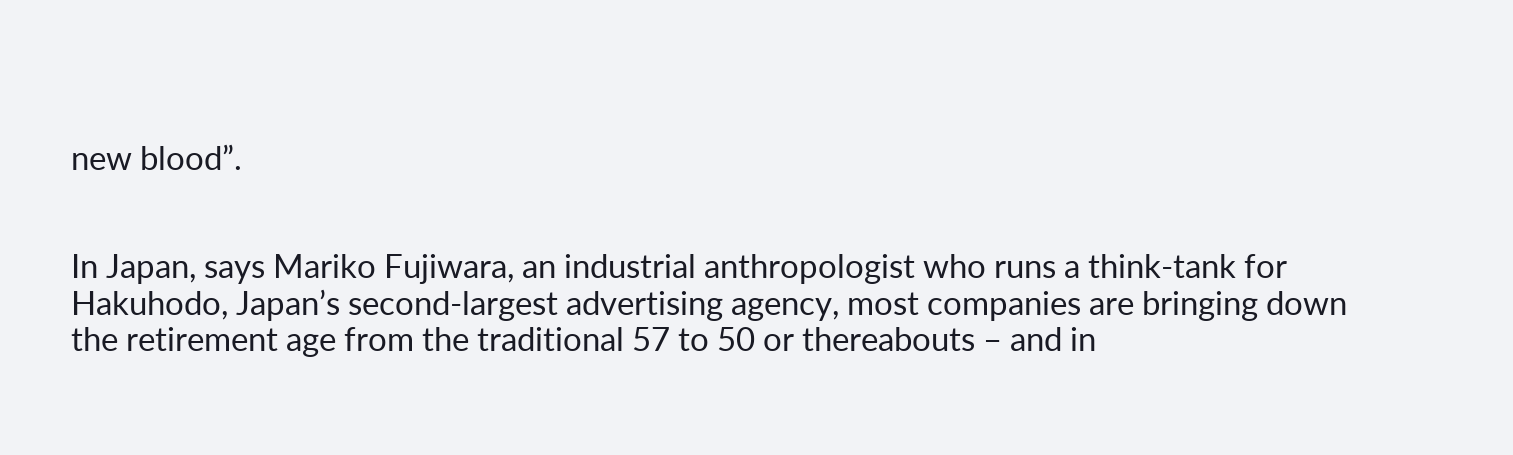new blood”.


In Japan, says Mariko Fujiwara, an industrial anthropologist who runs a think-tank for Hakuhodo, Japan’s second-largest advertising agency, most companies are bringing down the retirement age from the traditional 57 to 50 or thereabouts – and in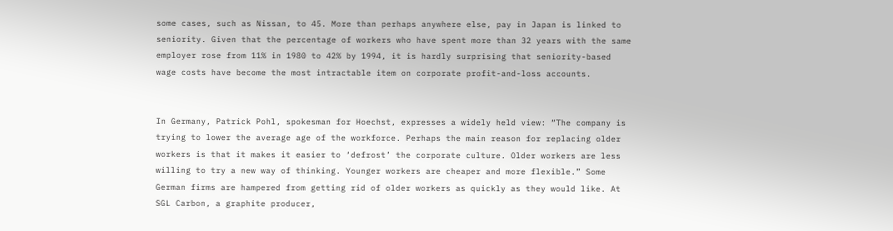some cases, such as Nissan, to 45. More than perhaps anywhere else, pay in Japan is linked to seniority. Given that the percentage of workers who have spent more than 32 years with the same employer rose from 11% in 1980 to 42% by 1994, it is hardly surprising that seniority-based wage costs have become the most intractable item on corporate profit-and-loss accounts.


In Germany, Patrick Pohl, spokesman for Hoechst, expresses a widely held view: “The company is trying to lower the average age of the workforce. Perhaps the main reason for replacing older workers is that it makes it easier to ‘defrost’ the corporate culture. Older workers are less willing to try a new way of thinking. Younger workers are cheaper and more flexible.” Some German firms are hampered from getting rid of older workers as quickly as they would like. At SGL Carbon, a graphite producer,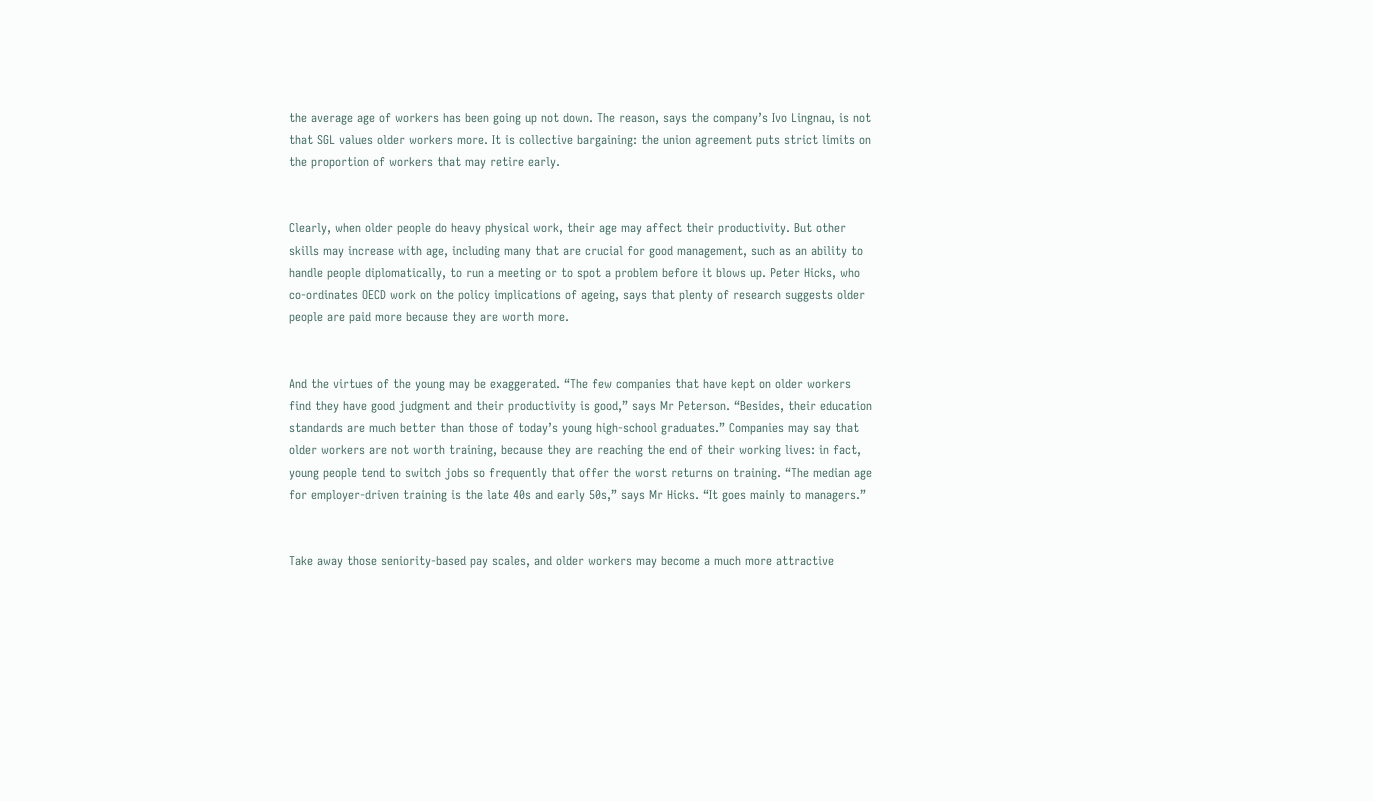the average age of workers has been going up not down. The reason, says the company’s Ivo Lingnau, is not that SGL values older workers more. It is collective bargaining: the union agreement puts strict limits on the proportion of workers that may retire early.


Clearly, when older people do heavy physical work, their age may affect their productivity. But other skills may increase with age, including many that are crucial for good management, such as an ability to handle people diplomatically, to run a meeting or to spot a problem before it blows up. Peter Hicks, who co-ordinates OECD work on the policy implications of ageing, says that plenty of research suggests older people are paid more because they are worth more.


And the virtues of the young may be exaggerated. “The few companies that have kept on older workers find they have good judgment and their productivity is good,” says Mr Peterson. “Besides, their education standards are much better than those of today’s young high-school graduates.” Companies may say that older workers are not worth training, because they are reaching the end of their working lives: in fact, young people tend to switch jobs so frequently that offer the worst returns on training. “The median age for employer-driven training is the late 40s and early 50s,” says Mr Hicks. “It goes mainly to managers.”


Take away those seniority-based pay scales, and older workers may become a much more attractive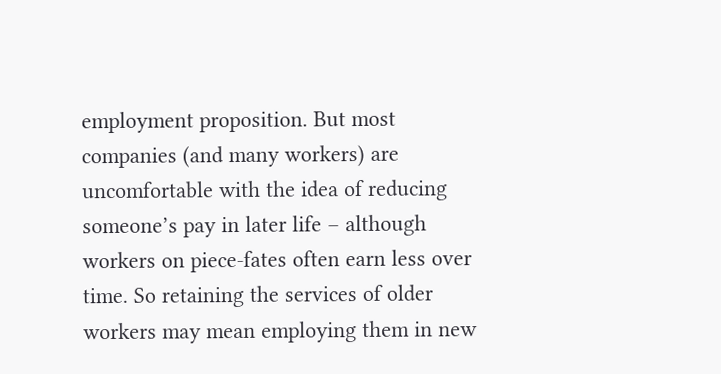employment proposition. But most companies (and many workers) are uncomfortable with the idea of reducing someone’s pay in later life – although workers on piece-fates often earn less over time. So retaining the services of older workers may mean employing them in new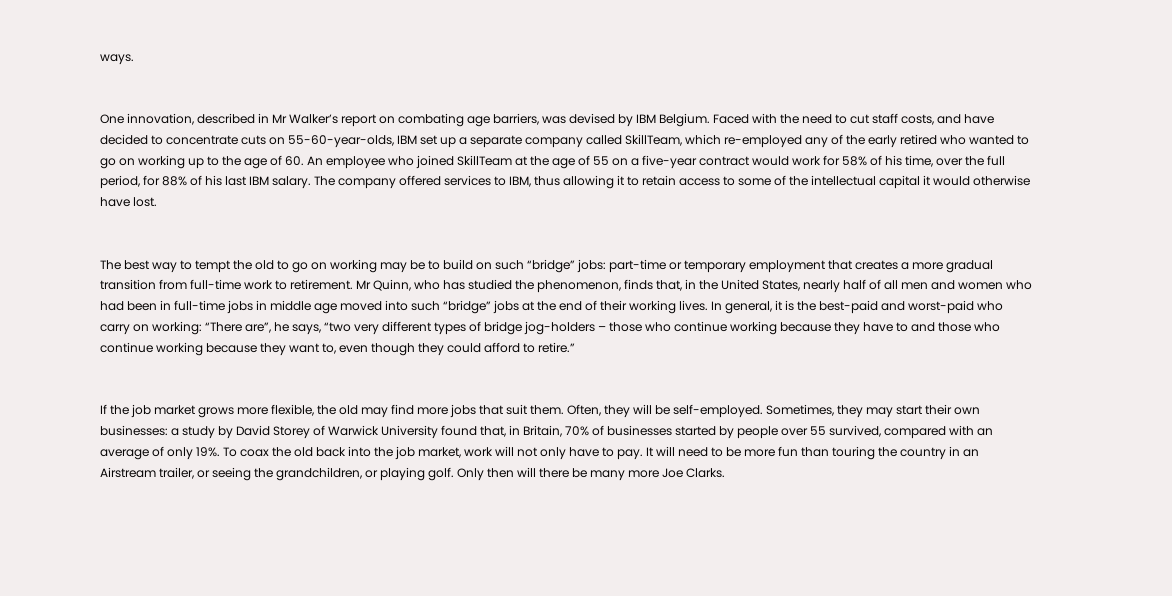ways.


One innovation, described in Mr Walker’s report on combating age barriers, was devised by IBM Belgium. Faced with the need to cut staff costs, and have decided to concentrate cuts on 55-60-year-olds, IBM set up a separate company called SkillTeam, which re-employed any of the early retired who wanted to go on working up to the age of 60. An employee who joined SkillTeam at the age of 55 on a five-year contract would work for 58% of his time, over the full period, for 88% of his last IBM salary. The company offered services to IBM, thus allowing it to retain access to some of the intellectual capital it would otherwise have lost.


The best way to tempt the old to go on working may be to build on such “bridge” jobs: part-time or temporary employment that creates a more gradual transition from full-time work to retirement. Mr Quinn, who has studied the phenomenon, finds that, in the United States, nearly half of all men and women who had been in full-time jobs in middle age moved into such “bridge” jobs at the end of their working lives. In general, it is the best-paid and worst-paid who carry on working: “There are”, he says, “two very different types of bridge jog-holders – those who continue working because they have to and those who continue working because they want to, even though they could afford to retire.”


If the job market grows more flexible, the old may find more jobs that suit them. Often, they will be self-employed. Sometimes, they may start their own businesses: a study by David Storey of Warwick University found that, in Britain, 70% of businesses started by people over 55 survived, compared with an average of only 19%. To coax the old back into the job market, work will not only have to pay. It will need to be more fun than touring the country in an Airstream trailer, or seeing the grandchildren, or playing golf. Only then will there be many more Joe Clarks.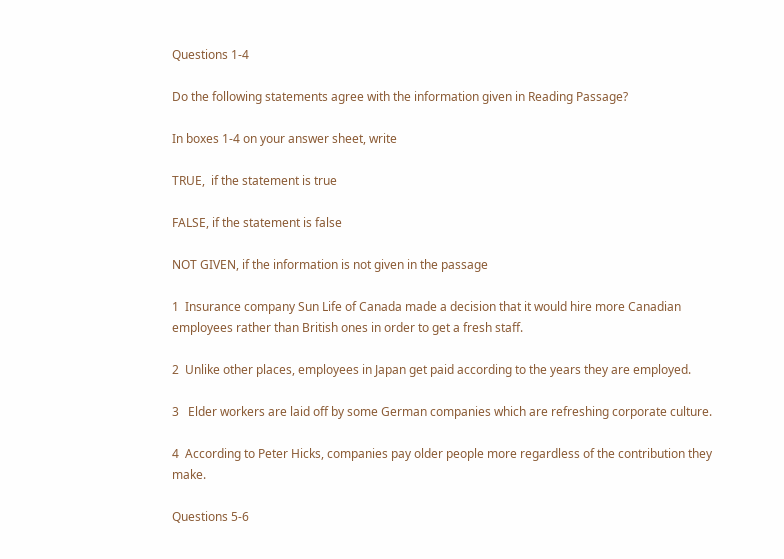Questions 1-4

Do the following statements agree with the information given in Reading Passage?

In boxes 1-4 on your answer sheet, write

TRUE,  if the statement is true

FALSE, if the statement is false

NOT GIVEN, if the information is not given in the passage

1  Insurance company Sun Life of Canada made a decision that it would hire more Canadian employees rather than British ones in order to get a fresh staff.

2  Unlike other places, employees in Japan get paid according to the years they are employed.

3   Elder workers are laid off by some German companies which are refreshing corporate culture.

4  According to Peter Hicks, companies pay older people more regardless of the contribution they make.

Questions 5-6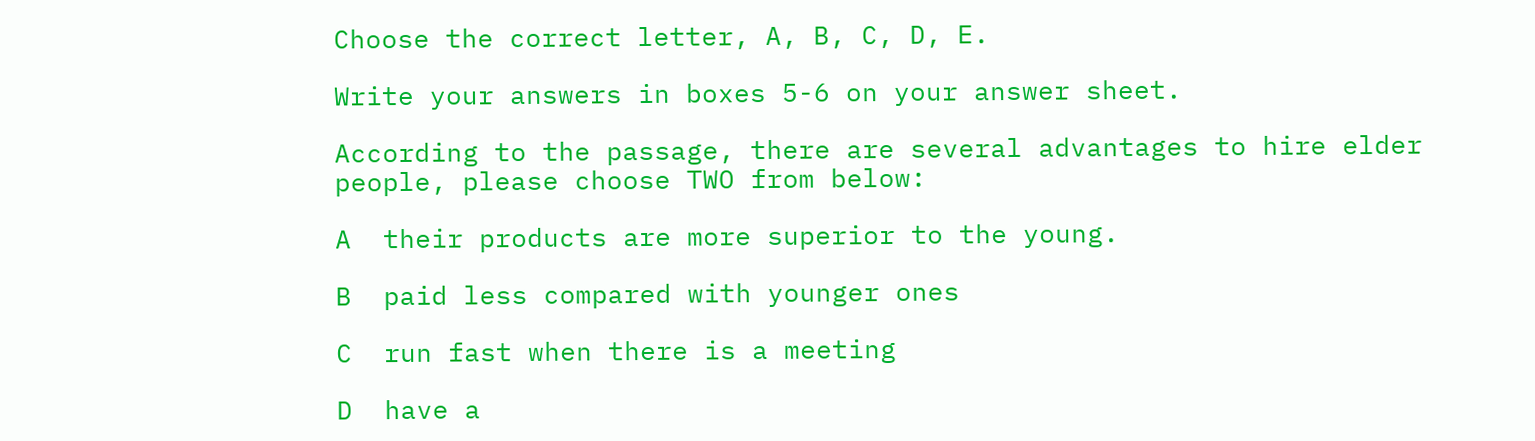Choose the correct letter, A, B, C, D, E.

Write your answers in boxes 5-6 on your answer sheet.

According to the passage, there are several advantages to hire elder people, please choose TWO from below:

A  their products are more superior to the young.

B  paid less compared with younger ones

C  run fast when there is a meeting

D  have a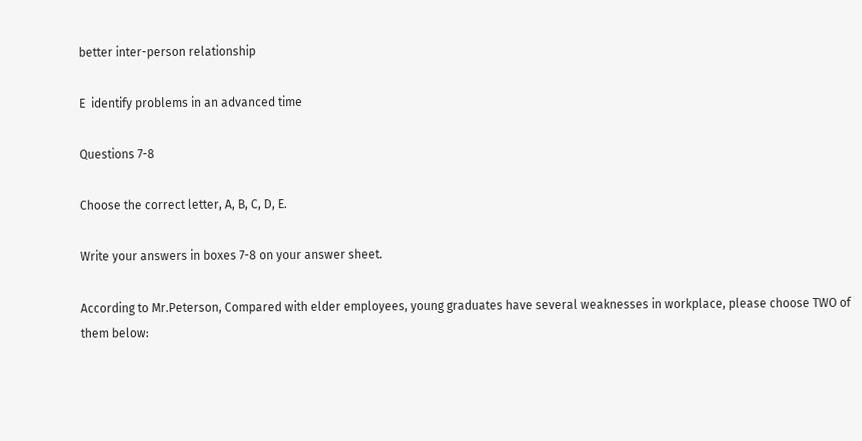better inter-person relationship

E  identify problems in an advanced time

Questions 7-8

Choose the correct letter, A, B, C, D, E.

Write your answers in boxes 7-8 on your answer sheet.

According to Mr.Peterson, Compared with elder employees, young graduates have several weaknesses in workplace, please choose TWO of them below: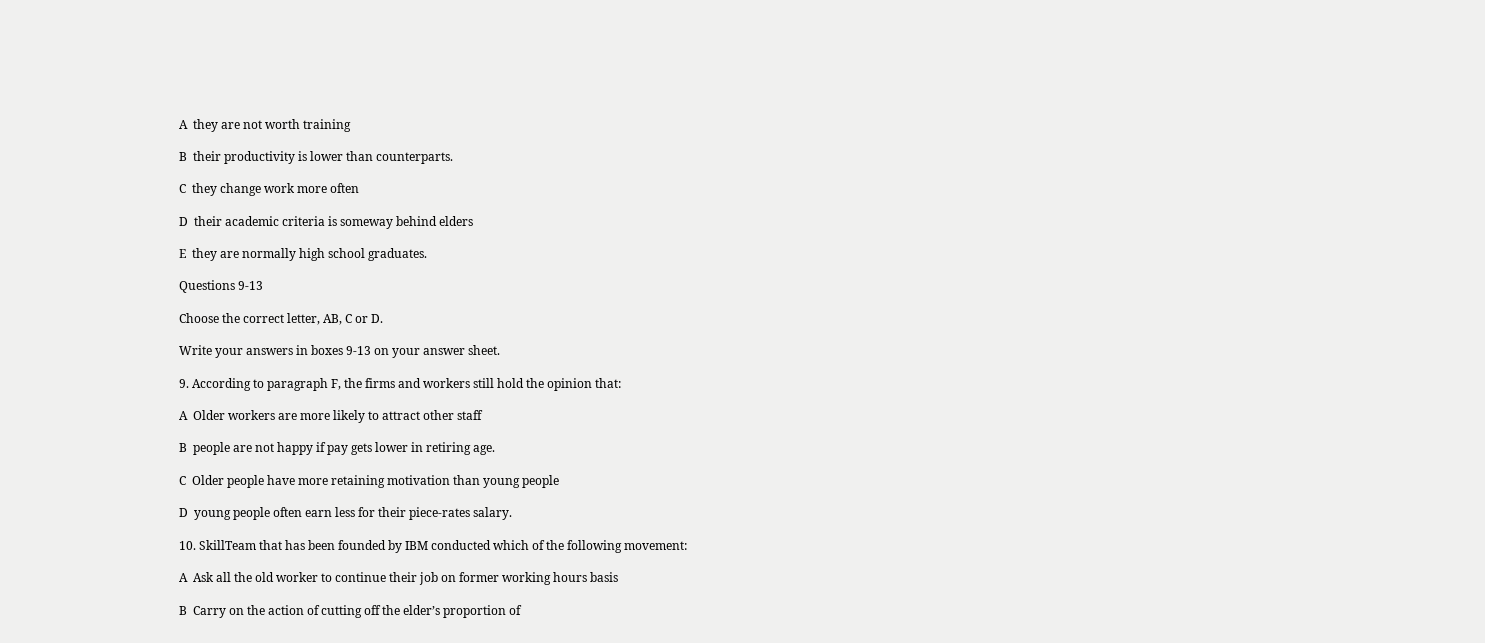A  they are not worth training

B  their productivity is lower than counterparts.

C  they change work more often

D  their academic criteria is someway behind elders

E  they are normally high school graduates.

Questions 9-13

Choose the correct letter, AB, C or D.

Write your answers in boxes 9-13 on your answer sheet.

9. According to paragraph F, the firms and workers still hold the opinion that:

A  Older workers are more likely to attract other staff

B  people are not happy if pay gets lower in retiring age.

C  Older people have more retaining motivation than young people

D  young people often earn less for their piece-rates salary.

10. SkillTeam that has been founded by IBM conducted which of the following movement:

A  Ask all the old worker to continue their job on former working hours basis

B  Carry on the action of cutting off the elder’s proportion of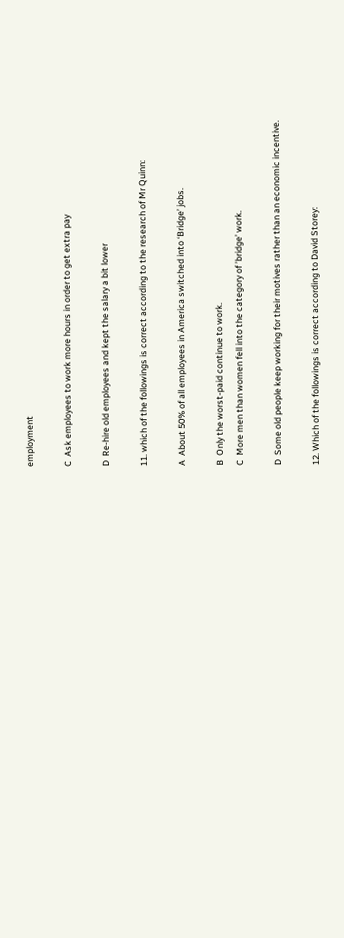employment

C  Ask employees to work more hours in order to get extra pay

D  Re-hire old employees and kept the salary a bit lower

11. which of the followings is correct according to the research of Mr Quinn:

A  About 50% of all employees in America switched into ‘Bridge’ jobs.

B  Only the worst-paid continue to work.
C  More men than women fell into the category of ’bridge’ work.

D  Some old people keep working for their motives rather than an economic incentive.

12. Which of the followings is correct according to David Storey: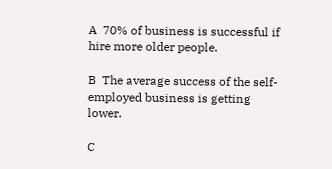A  70% of business is successful if hire more older people.

B  The average success of the self-employed business is getting lower.

C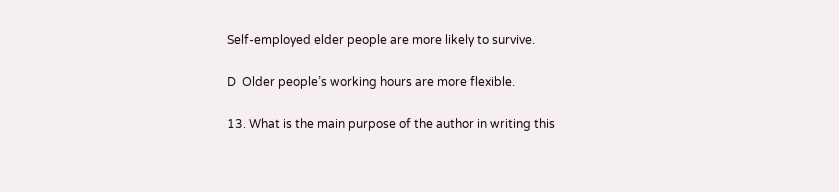Self-employed elder people are more likely to survive.

D  Older people’s working hours are more flexible.

13. What is the main purpose of the author in writing this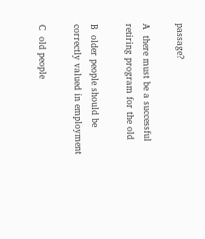passage?

A  there must be a successful retiring program for the old

B  older people should be correctly valued in employment

C  old people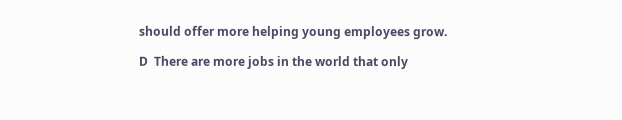should offer more helping young employees grow.

D  There are more jobs in the world that only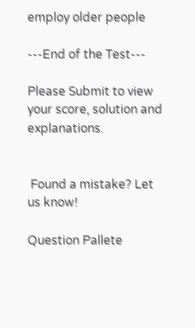employ older people

---End of the Test---

Please Submit to view your score, solution and explanations.


 Found a mistake? Let us know!

Question Pallete